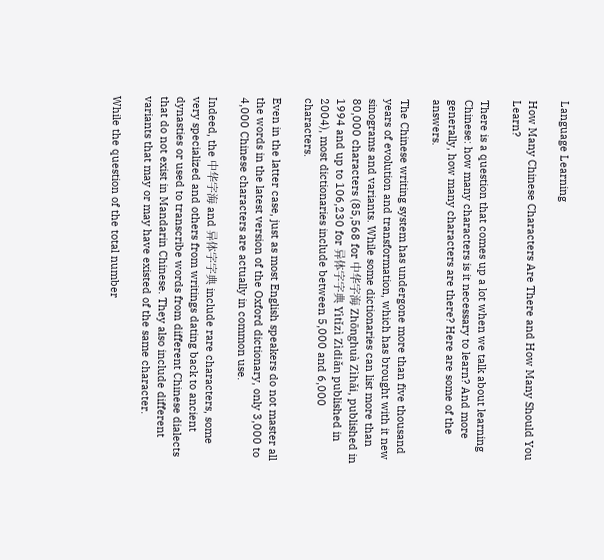Language Learning

How Many Chinese Characters Are There and How Many Should You Learn?

There is a question that comes up a lot when we talk about learning Chinese: how many characters is it necessary to learn? And more generally, how many characters are there? Here are some of the answers.

The Chinese writing system has undergone more than five thousand years of evolution and transformation, which has brought with it new sinograms and variants. While some dictionaries can list more than 80,000 characters (85,568 for 中华字海 Zhōnghuà Zìhǎi, published in 1994 and up to 106,230 for 异体字字典 Yìtǐzì Zìdiǎn published in 2004), most dictionaries include between 5,000 and 6,000 characters.

Even in the latter case, just as most English speakers do not master all the words in the latest version of the Oxford dictionary, only 3,000 to 4,000 Chinese characters are actually in common use.

Indeed, the 中华字海 and 异体字字典 include rare characters, some very specialized and others from writings dating back to ancient dynasties or used to transcribe words from different Chinese dialects that do not exist in Mandarin Chinese. They also include different variants that may or may have existed of the same character.

While the question of the total number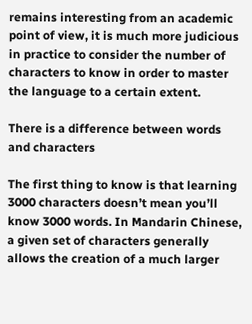remains interesting from an academic point of view, it is much more judicious in practice to consider the number of characters to know in order to master the language to a certain extent.

There is a difference between words and characters

The first thing to know is that learning 3000 characters doesn’t mean you’ll know 3000 words. In Mandarin Chinese, a given set of characters generally allows the creation of a much larger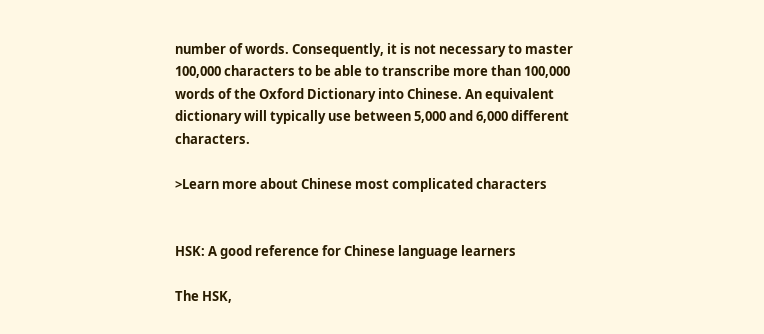number of words. Consequently, it is not necessary to master 100,000 characters to be able to transcribe more than 100,000 words of the Oxford Dictionary into Chinese. An equivalent dictionary will typically use between 5,000 and 6,000 different characters.

>Learn more about Chinese most complicated characters


HSK: A good reference for Chinese language learners

The HSK,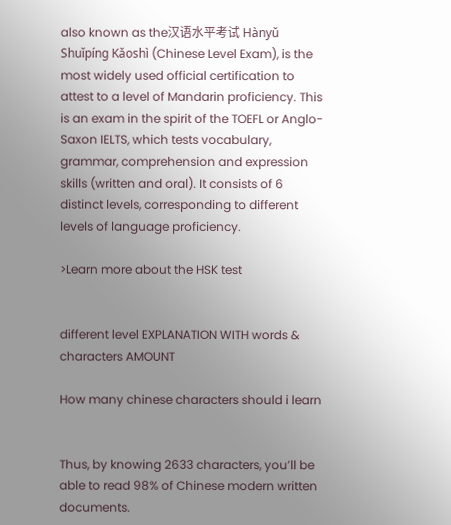also known as the汉语水平考试 Hànyǔ Shuǐpíng Kǎoshì (Chinese Level Exam), is the most widely used official certification to attest to a level of Mandarin proficiency. This is an exam in the spirit of the TOEFL or Anglo-Saxon IELTS, which tests vocabulary, grammar, comprehension and expression skills (written and oral). It consists of 6 distinct levels, corresponding to different levels of language proficiency.

>Learn more about the HSK test


different level EXPLANATION WITH words & characters AMOUNT

How many chinese characters should i learn


Thus, by knowing 2633 characters, you’ll be able to read 98% of Chinese modern written documents.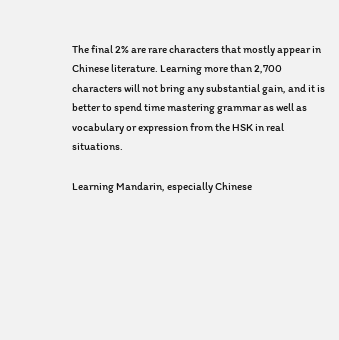The final 2% are rare characters that mostly appear in Chinese literature. Learning more than 2,700 characters will not bring any substantial gain, and it is better to spend time mastering grammar as well as vocabulary or expression from the HSK in real situations.

Learning Mandarin, especially Chinese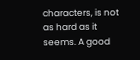characters, is not as hard as it seems. A good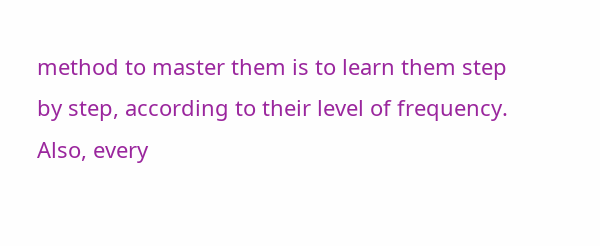method to master them is to learn them step by step, according to their level of frequency. Also, every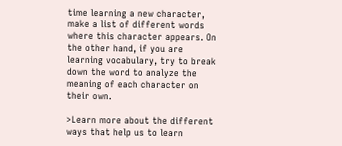time learning a new character, make a list of different words where this character appears. On the other hand, if you are learning vocabulary, try to break down the word to analyze the meaning of each character on their own.

>Learn more about the different ways that help us to learn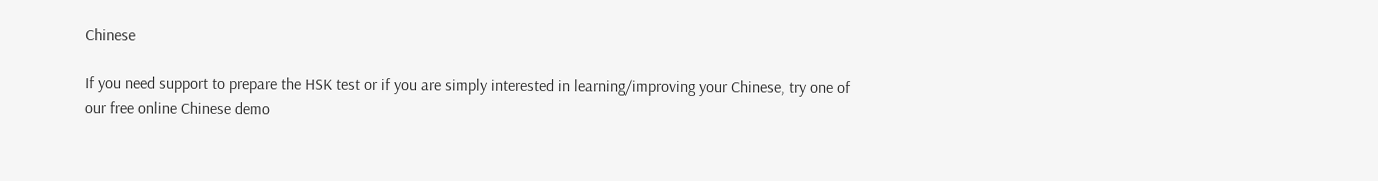Chinese

If you need support to prepare the HSK test or if you are simply interested in learning/improving your Chinese, try one of our free online Chinese demo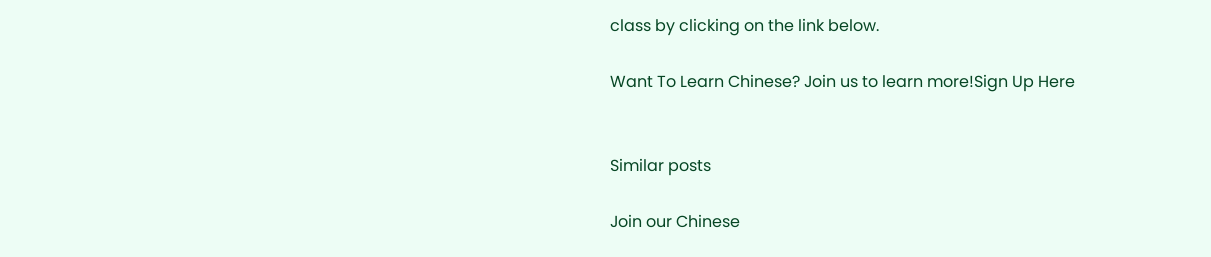class by clicking on the link below.

Want To Learn Chinese? Join us to learn more!Sign Up Here


Similar posts

Join our Chinese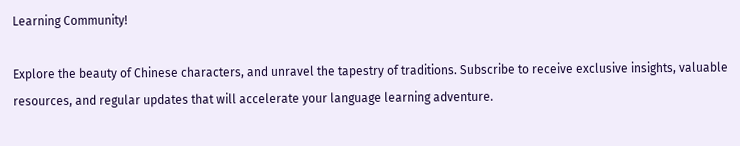Learning Community!

Explore the beauty of Chinese characters, and unravel the tapestry of traditions. Subscribe to receive exclusive insights, valuable resources, and regular updates that will accelerate your language learning adventure.